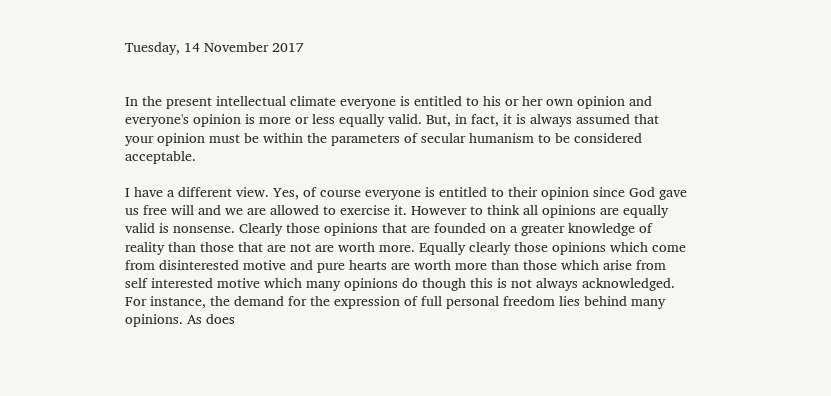Tuesday, 14 November 2017


In the present intellectual climate everyone is entitled to his or her own opinion and everyone's opinion is more or less equally valid. But, in fact, it is always assumed that your opinion must be within the parameters of secular humanism to be considered acceptable.

I have a different view. Yes, of course everyone is entitled to their opinion since God gave us free will and we are allowed to exercise it. However to think all opinions are equally valid is nonsense. Clearly those opinions that are founded on a greater knowledge of reality than those that are not are worth more. Equally clearly those opinions which come from disinterested motive and pure hearts are worth more than those which arise from self interested motive which many opinions do though this is not always acknowledged. For instance, the demand for the expression of full personal freedom lies behind many opinions. As does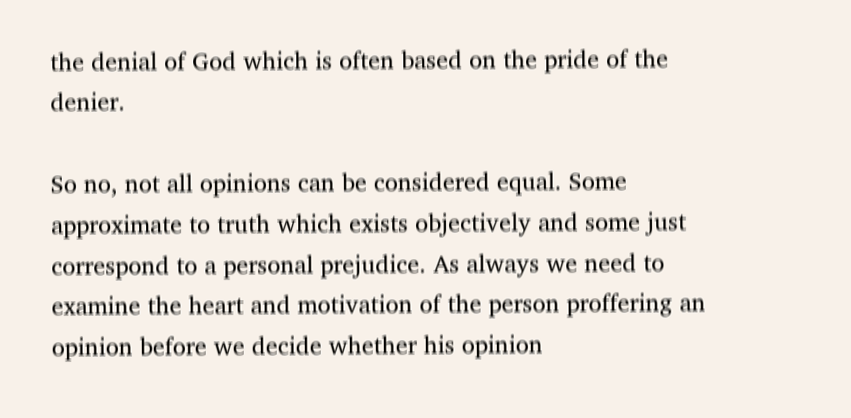the denial of God which is often based on the pride of the denier.

So no, not all opinions can be considered equal. Some approximate to truth which exists objectively and some just correspond to a personal prejudice. As always we need to examine the heart and motivation of the person proffering an opinion before we decide whether his opinion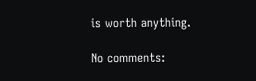is worth anything.

No comments: